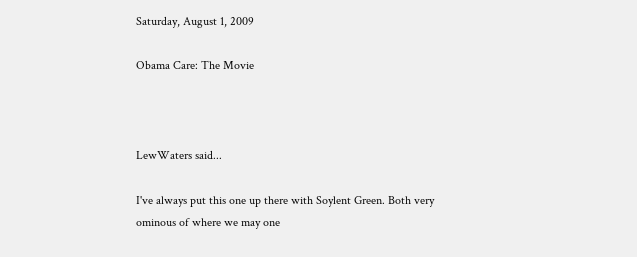Saturday, August 1, 2009

Obama Care: The Movie



LewWaters said...

I've always put this one up there with Soylent Green. Both very ominous of where we may one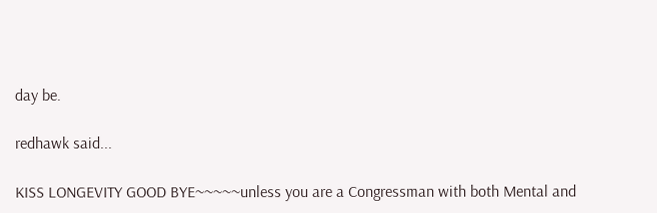day be.

redhawk said...

KISS LONGEVITY GOOD BYE~~~~~unless you are a Congressman with both Mental and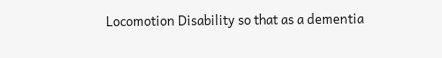Locomotion Disability so that as a dementia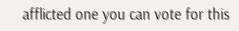afflicted one you can vote for this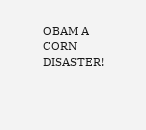OBAM A CORN DISASTER!